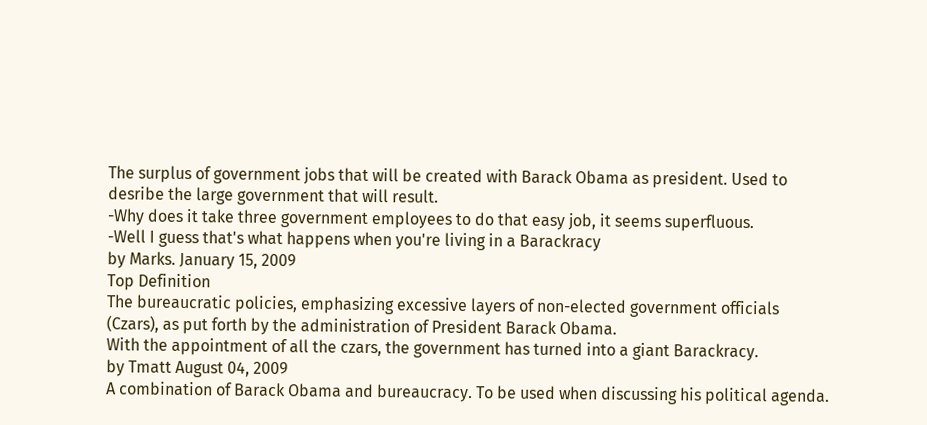The surplus of government jobs that will be created with Barack Obama as president. Used to desribe the large government that will result.
-Why does it take three government employees to do that easy job, it seems superfluous.
-Well I guess that's what happens when you're living in a Barackracy
by Marks. January 15, 2009
Top Definition
The bureaucratic policies, emphasizing excessive layers of non-elected government officials (Czars), as put forth by the administration of President Barack Obama.
With the appointment of all the czars, the government has turned into a giant Barackracy.
by Tmatt August 04, 2009
A combination of Barack Obama and bureaucracy. To be used when discussing his political agenda.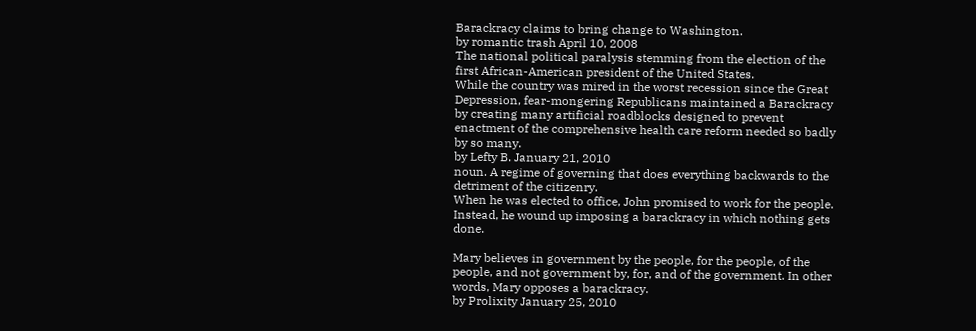Barackracy claims to bring change to Washington.
by romantic trash April 10, 2008
The national political paralysis stemming from the election of the first African-American president of the United States.
While the country was mired in the worst recession since the Great Depression, fear-mongering Republicans maintained a Barackracy by creating many artificial roadblocks designed to prevent enactment of the comprehensive health care reform needed so badly by so many.
by Lefty B. January 21, 2010
noun. A regime of governing that does everything backwards to the detriment of the citizenry.
When he was elected to office, John promised to work for the people. Instead, he wound up imposing a barackracy in which nothing gets done.

Mary believes in government by the people, for the people, of the people, and not government by, for, and of the government. In other words, Mary opposes a barackracy.
by Prolixity January 25, 2010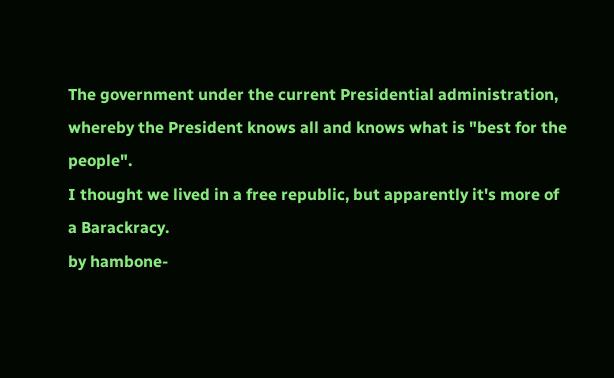The government under the current Presidential administration, whereby the President knows all and knows what is "best for the people".
I thought we lived in a free republic, but apparently it's more of a Barackracy.
by hambone-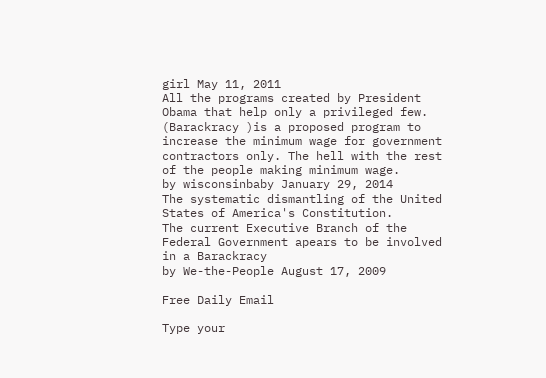girl May 11, 2011
All the programs created by President Obama that help only a privileged few.
(Barackracy )is a proposed program to increase the minimum wage for government contractors only. The hell with the rest of the people making minimum wage.
by wisconsinbaby January 29, 2014
The systematic dismantling of the United States of America's Constitution.
The current Executive Branch of the Federal Government apears to be involved in a Barackracy
by We-the-People August 17, 2009

Free Daily Email

Type your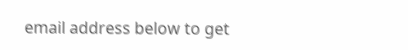email address below to get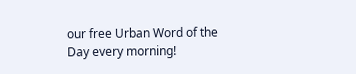our free Urban Word of the Day every morning!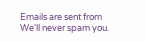Emails are sent from We'll never spam you.